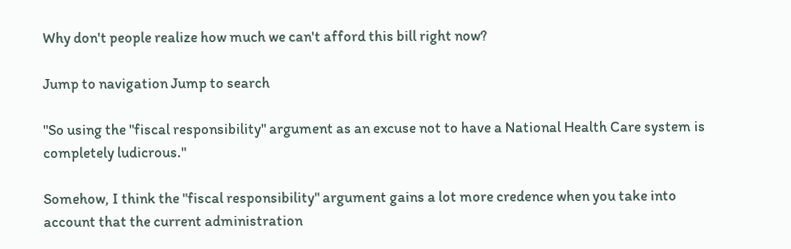Why don't people realize how much we can't afford this bill right now?

Jump to navigation Jump to search

"So using the "fiscal responsibility" argument as an excuse not to have a National Health Care system is completely ludicrous."

Somehow, I think the "fiscal responsibility" argument gains a lot more credence when you take into account that the current administration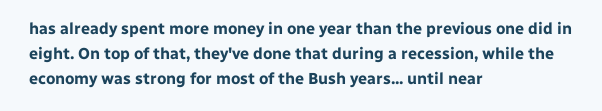has already spent more money in one year than the previous one did in eight. On top of that, they've done that during a recession, while the economy was strong for most of the Bush years... until near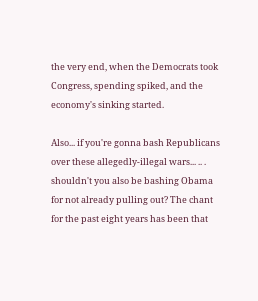the very end, when the Democrats took Congress, spending spiked, and the economy's sinking started.

Also... if you're gonna bash Republicans over these allegedly-illegal wars... .. . shouldn't you also be bashing Obama for not already pulling out? The chant for the past eight years has been that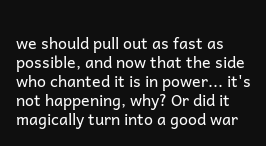we should pull out as fast as possible, and now that the side who chanted it is in power... it's not happening, why? Or did it magically turn into a good war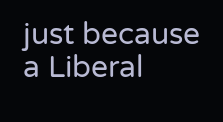just because a Liberal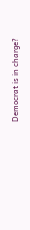Democrat is in charge?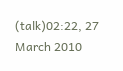(talk)02:22, 27 March 2010